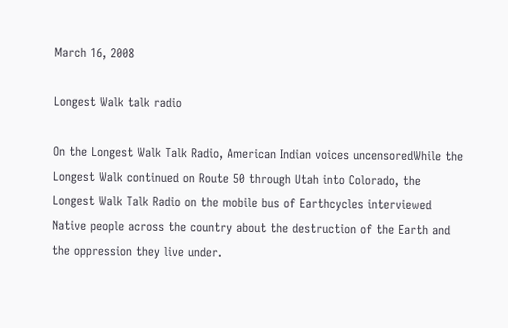March 16, 2008

Longest Walk talk radio

On the Longest Walk Talk Radio, American Indian voices uncensoredWhile the Longest Walk continued on Route 50 through Utah into Colorado, the Longest Walk Talk Radio on the mobile bus of Earthcycles interviewed Native people across the country about the destruction of the Earth and the oppression they live under.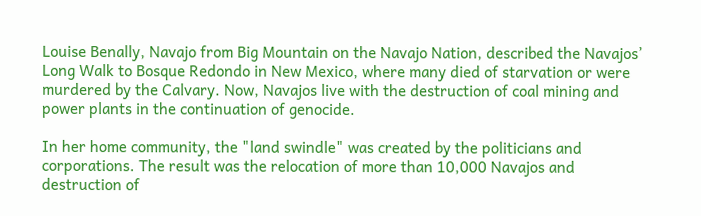Louise Benally, Navajo from Big Mountain on the Navajo Nation, described the Navajos’ Long Walk to Bosque Redondo in New Mexico, where many died of starvation or were murdered by the Calvary. Now, Navajos live with the destruction of coal mining and power plants in the continuation of genocide.

In her home community, the "land swindle" was created by the politicians and corporations. The result was the relocation of more than 10,000 Navajos and destruction of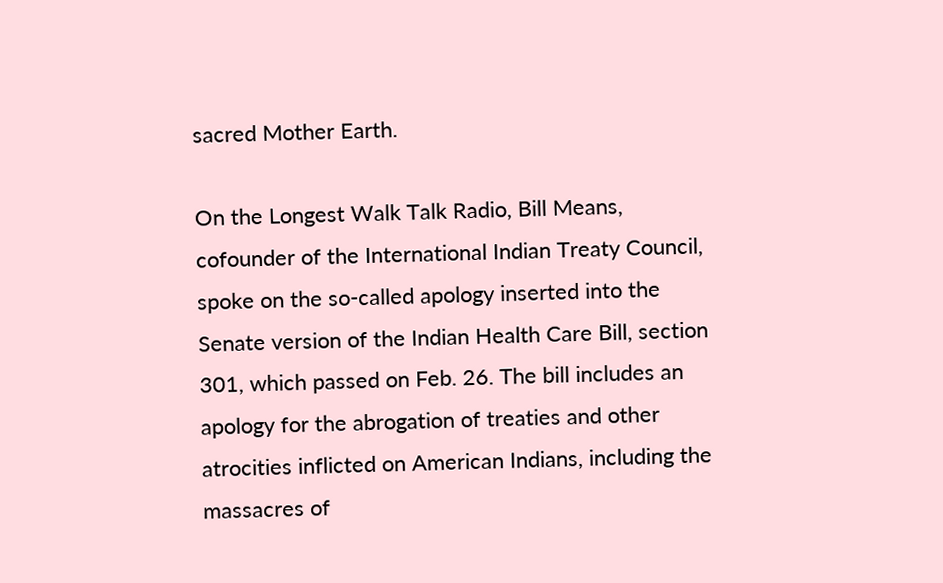sacred Mother Earth.

On the Longest Walk Talk Radio, Bill Means, cofounder of the International Indian Treaty Council, spoke on the so-called apology inserted into the Senate version of the Indian Health Care Bill, section 301, which passed on Feb. 26. The bill includes an apology for the abrogation of treaties and other atrocities inflicted on American Indians, including the massacres of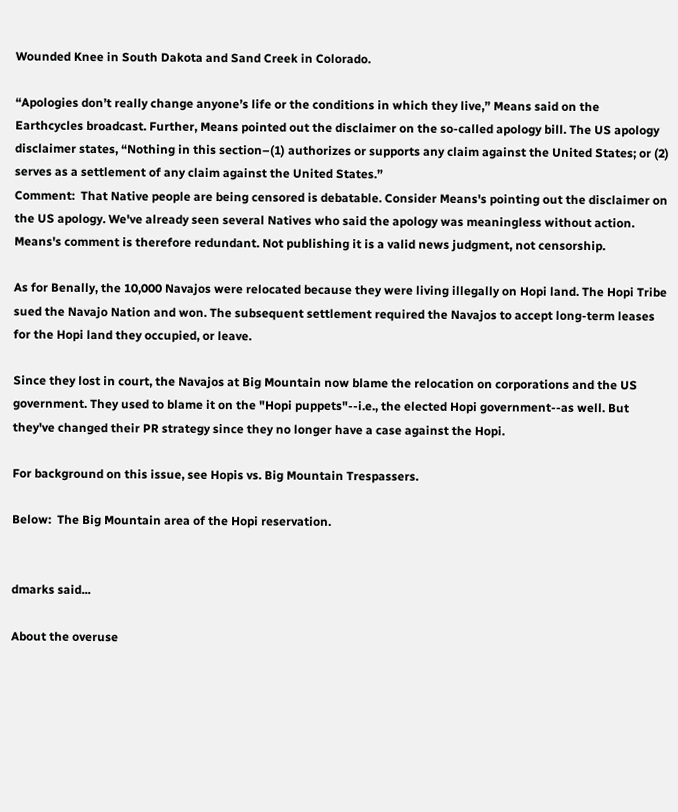Wounded Knee in South Dakota and Sand Creek in Colorado.

“Apologies don’t really change anyone’s life or the conditions in which they live,” Means said on the Earthcycles broadcast. Further, Means pointed out the disclaimer on the so-called apology bill. The US apology disclaimer states, “Nothing in this section–(1) authorizes or supports any claim against the United States; or (2) serves as a settlement of any claim against the United States.”
Comment:  That Native people are being censored is debatable. Consider Means's pointing out the disclaimer on the US apology. We've already seen several Natives who said the apology was meaningless without action. Means's comment is therefore redundant. Not publishing it is a valid news judgment, not censorship.

As for Benally, the 10,000 Navajos were relocated because they were living illegally on Hopi land. The Hopi Tribe sued the Navajo Nation and won. The subsequent settlement required the Navajos to accept long-term leases for the Hopi land they occupied, or leave.

Since they lost in court, the Navajos at Big Mountain now blame the relocation on corporations and the US government. They used to blame it on the "Hopi puppets"--i.e., the elected Hopi government--as well. But they've changed their PR strategy since they no longer have a case against the Hopi.

For background on this issue, see Hopis vs. Big Mountain Trespassers.

Below:  The Big Mountain area of the Hopi reservation.


dmarks said...

About the overuse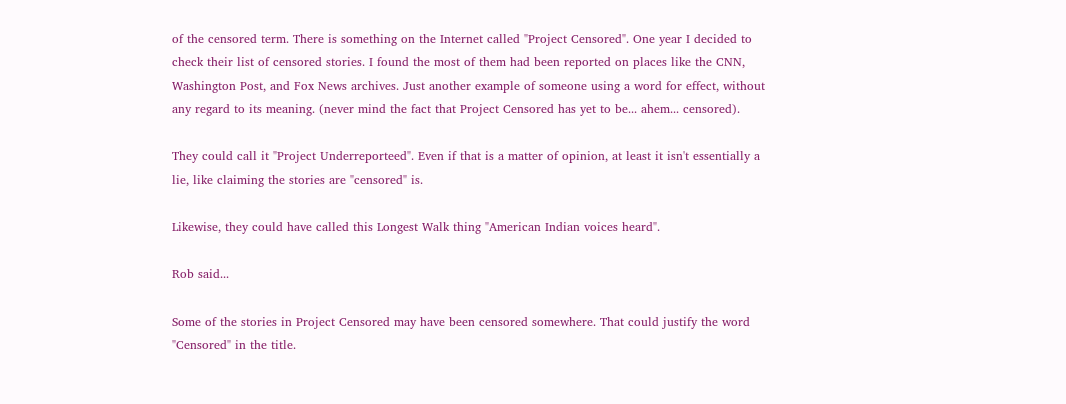of the censored term. There is something on the Internet called "Project Censored". One year I decided to check their list of censored stories. I found the most of them had been reported on places like the CNN, Washington Post, and Fox News archives. Just another example of someone using a word for effect, without any regard to its meaning. (never mind the fact that Project Censored has yet to be... ahem... censored).

They could call it "Project Underreporteed". Even if that is a matter of opinion, at least it isn't essentially a lie, like claiming the stories are "censored" is.

Likewise, they could have called this Longest Walk thing "American Indian voices heard".

Rob said...

Some of the stories in Project Censored may have been censored somewhere. That could justify the word "Censored" in the title.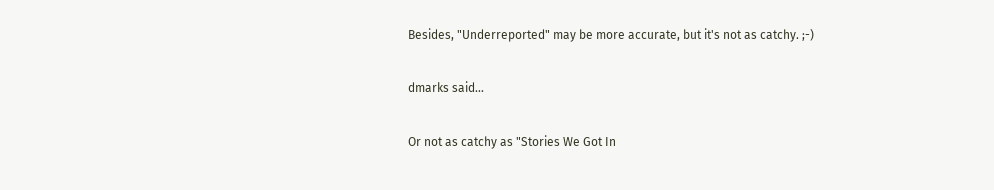Besides, "Underreported" may be more accurate, but it's not as catchy. ;-)

dmarks said...

Or not as catchy as "Stories We Got In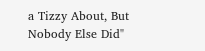a Tizzy About, But Nobody Else Did"